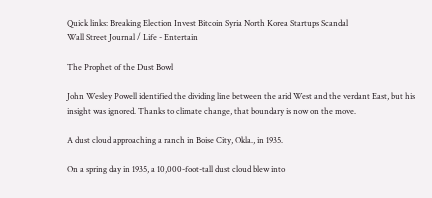Quick links: Breaking Election Invest Bitcoin Syria North Korea Startups Scandal
Wall Street Journal / Life - Entertain

The Prophet of the Dust Bowl

John Wesley Powell identified the dividing line between the arid West and the verdant East, but his insight was ignored. Thanks to climate change, that boundary is now on the move.

A dust cloud approaching a ranch in Boise City, Okla., in 1935.

On a spring day in 1935, a 10,000-foot-tall dust cloud blew into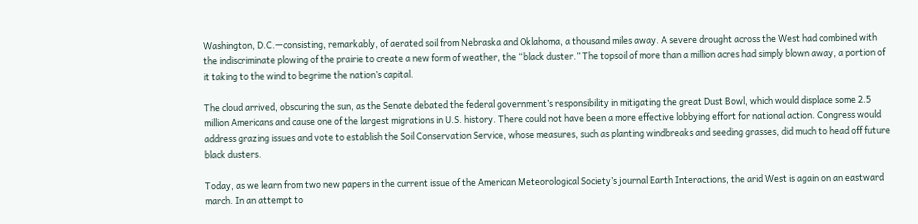Washington, D.C.—consisting, remarkably, of aerated soil from Nebraska and Oklahoma, a thousand miles away. A severe drought across the West had combined with the indiscriminate plowing of the prairie to create a new form of weather, the “black duster.” The topsoil of more than a million acres had simply blown away, a portion of it taking to the wind to begrime the nation’s capital.

The cloud arrived, obscuring the sun, as the Senate debated the federal government’s responsibility in mitigating the great Dust Bowl, which would displace some 2.5 million Americans and cause one of the largest migrations in U.S. history. There could not have been a more effective lobbying effort for national action. Congress would address grazing issues and vote to establish the Soil Conservation Service, whose measures, such as planting windbreaks and seeding grasses, did much to head off future black dusters.

Today, as we learn from two new papers in the current issue of the American Meteorological Society’s journal Earth Interactions, the arid West is again on an eastward march. In an attempt to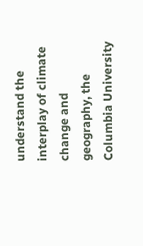understand the interplay of climate change and geography, the Columbia University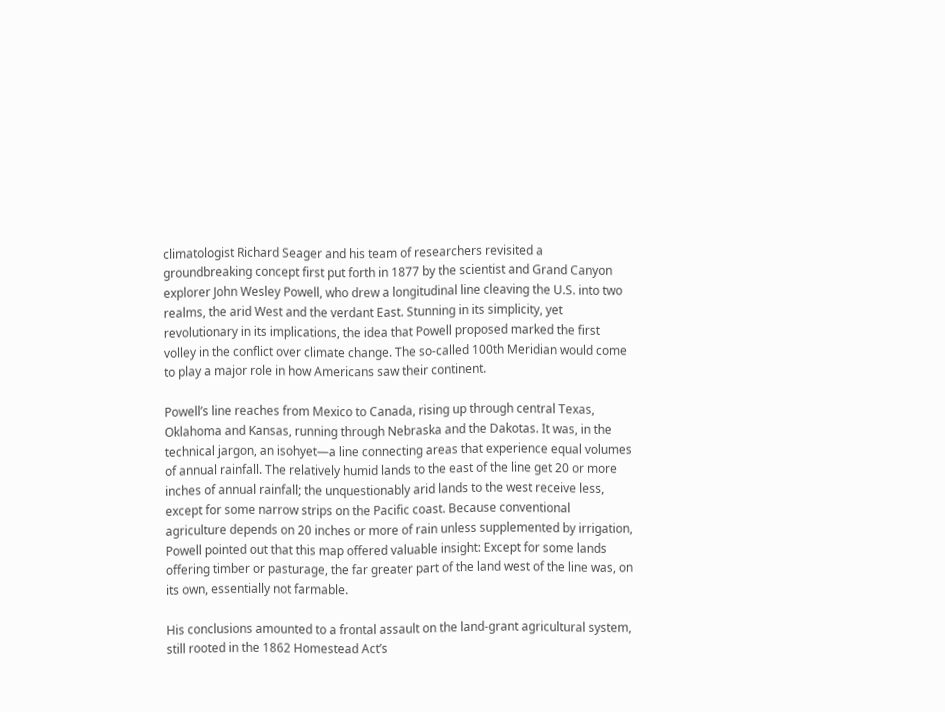climatologist Richard Seager and his team of researchers revisited a groundbreaking concept first put forth in 1877 by the scientist and Grand Canyon explorer John Wesley Powell, who drew a longitudinal line cleaving the U.S. into two realms, the arid West and the verdant East. Stunning in its simplicity, yet revolutionary in its implications, the idea that Powell proposed marked the first volley in the conflict over climate change. The so-called 100th Meridian would come to play a major role in how Americans saw their continent.

Powell’s line reaches from Mexico to Canada, rising up through central Texas, Oklahoma and Kansas, running through Nebraska and the Dakotas. It was, in the technical jargon, an isohyet—a line connecting areas that experience equal volumes of annual rainfall. The relatively humid lands to the east of the line get 20 or more inches of annual rainfall; the unquestionably arid lands to the west receive less, except for some narrow strips on the Pacific coast. Because conventional agriculture depends on 20 inches or more of rain unless supplemented by irrigation, Powell pointed out that this map offered valuable insight: Except for some lands offering timber or pasturage, the far greater part of the land west of the line was, on its own, essentially not farmable.

His conclusions amounted to a frontal assault on the land-grant agricultural system, still rooted in the 1862 Homestead Act’s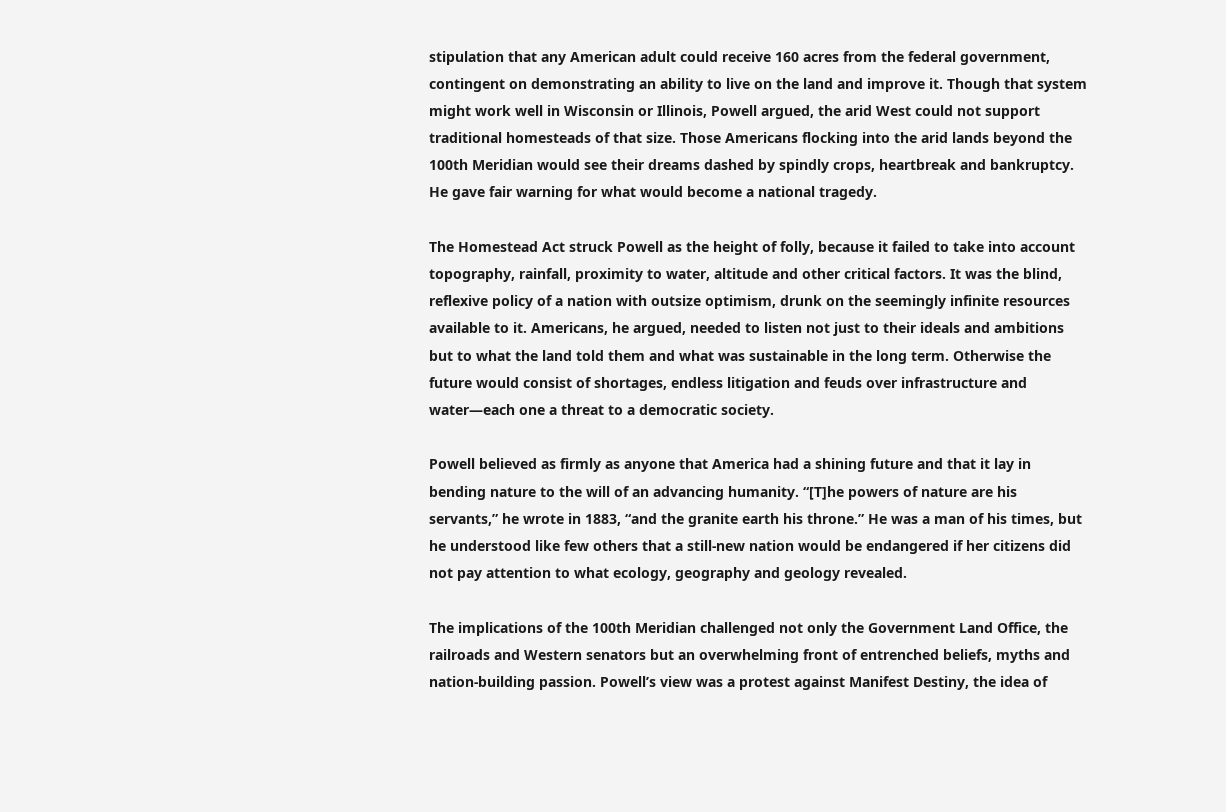stipulation that any American adult could receive 160 acres from the federal government, contingent on demonstrating an ability to live on the land and improve it. Though that system might work well in Wisconsin or Illinois, Powell argued, the arid West could not support traditional homesteads of that size. Those Americans flocking into the arid lands beyond the 100th Meridian would see their dreams dashed by spindly crops, heartbreak and bankruptcy. He gave fair warning for what would become a national tragedy.

The Homestead Act struck Powell as the height of folly, because it failed to take into account topography, rainfall, proximity to water, altitude and other critical factors. It was the blind, reflexive policy of a nation with outsize optimism, drunk on the seemingly infinite resources available to it. Americans, he argued, needed to listen not just to their ideals and ambitions but to what the land told them and what was sustainable in the long term. Otherwise the future would consist of shortages, endless litigation and feuds over infrastructure and water—each one a threat to a democratic society.

Powell believed as firmly as anyone that America had a shining future and that it lay in bending nature to the will of an advancing humanity. “[T]he powers of nature are his servants,” he wrote in 1883, “and the granite earth his throne.” He was a man of his times, but he understood like few others that a still-new nation would be endangered if her citizens did not pay attention to what ecology, geography and geology revealed.

The implications of the 100th Meridian challenged not only the Government Land Office, the railroads and Western senators but an overwhelming front of entrenched beliefs, myths and nation-building passion. Powell’s view was a protest against Manifest Destiny, the idea of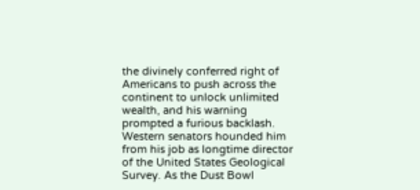the divinely conferred right of Americans to push across the continent to unlock unlimited wealth, and his warning prompted a furious backlash. Western senators hounded him from his job as longtime director of the United States Geological Survey. As the Dust Bowl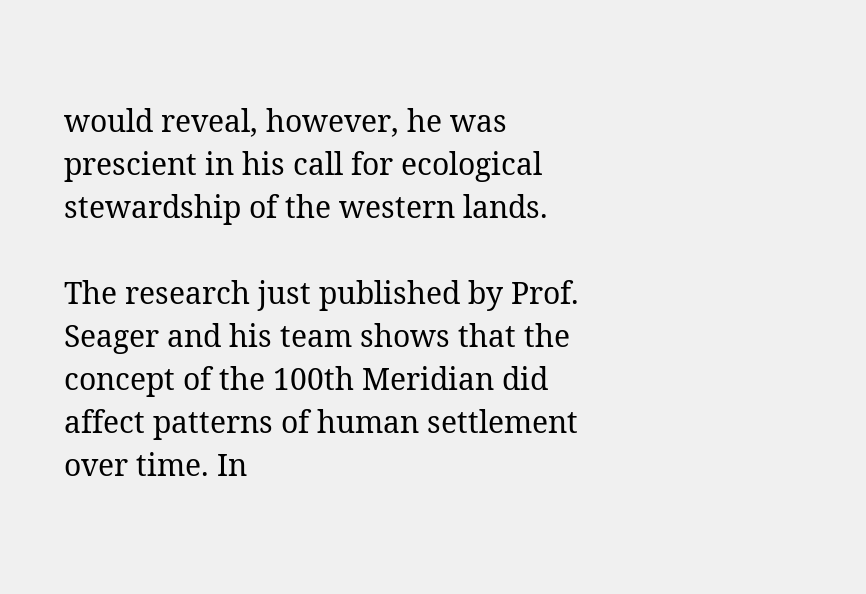would reveal, however, he was prescient in his call for ecological stewardship of the western lands.

The research just published by Prof. Seager and his team shows that the concept of the 100th Meridian did affect patterns of human settlement over time. In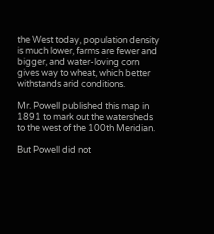the West today, population density is much lower, farms are fewer and bigger, and water-loving corn gives way to wheat, which better withstands arid conditions.

Mr. Powell published this map in 1891 to mark out the watersheds to the west of the 100th Meridian.

But Powell did not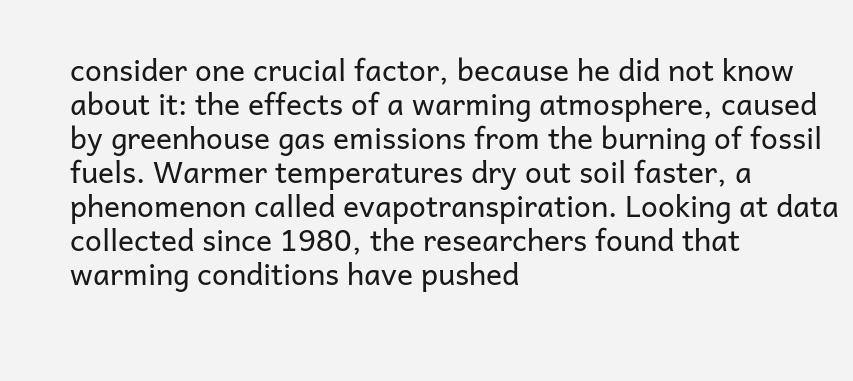consider one crucial factor, because he did not know about it: the effects of a warming atmosphere, caused by greenhouse gas emissions from the burning of fossil fuels. Warmer temperatures dry out soil faster, a phenomenon called evapotranspiration. Looking at data collected since 1980, the researchers found that warming conditions have pushed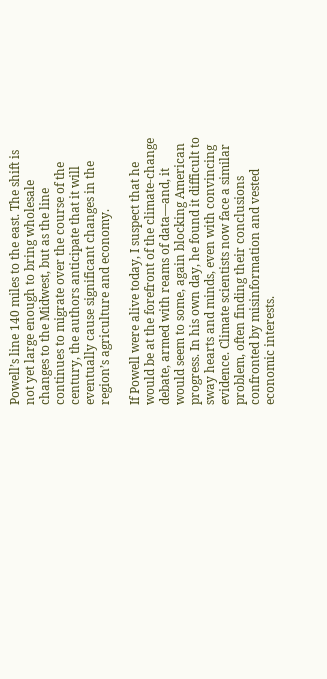Powell’s line 140 miles to the east. The shift is not yet large enough to bring wholesale changes to the Midwest, but as the line continues to migrate over the course of the century, the authors anticipate that it will eventually cause significant changes in the region’s agriculture and economy.

If Powell were alive today, I suspect that he would be at the forefront of the climate-change debate, armed with reams of data—and, it would seem to some, again blocking American progress. In his own day, he found it difficult to sway hearts and minds, even with convincing evidence. Climate scientists now face a similar problem, often finding their conclusions confronted by misinformation and vested economic interests.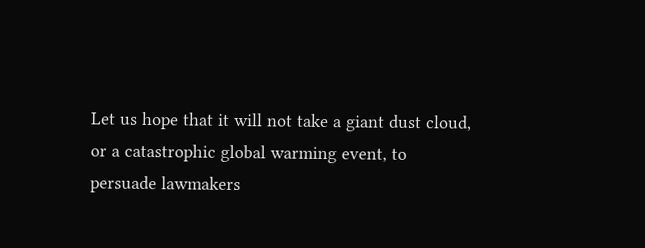Let us hope that it will not take a giant dust cloud, or a catastrophic global warming event, to persuade lawmakers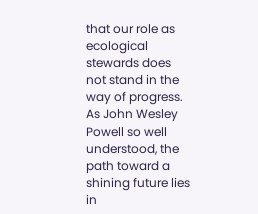that our role as ecological stewards does not stand in the way of progress. As John Wesley Powell so well understood, the path toward a shining future lies in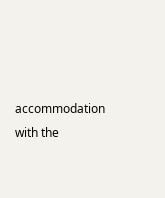accommodation with the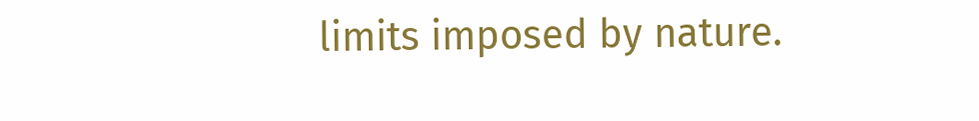limits imposed by nature.